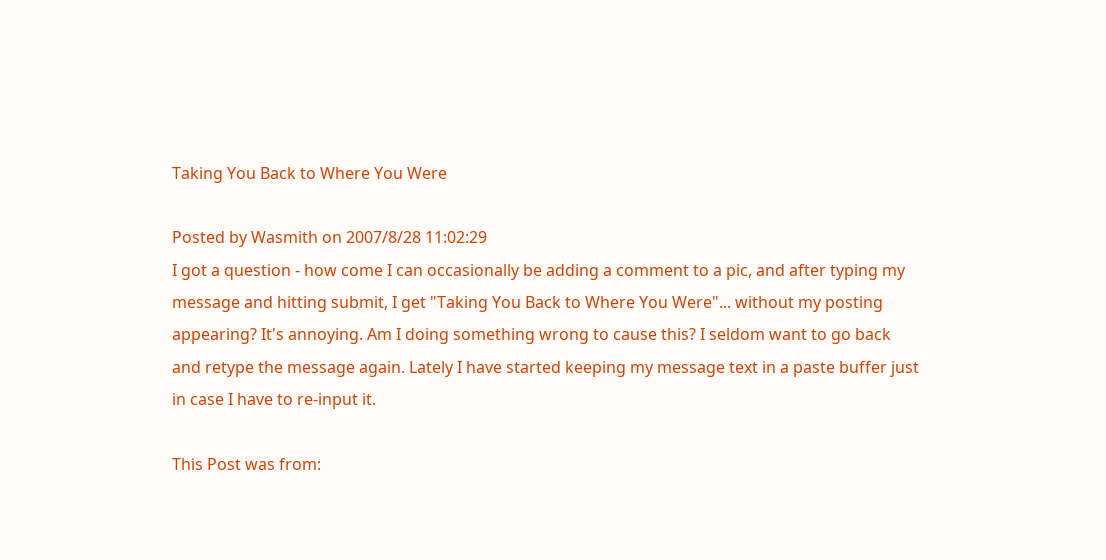Taking You Back to Where You Were

Posted by Wasmith on 2007/8/28 11:02:29
I got a question - how come I can occasionally be adding a comment to a pic, and after typing my message and hitting submit, I get "Taking You Back to Where You Were"... without my posting appearing? It's annoying. Am I doing something wrong to cause this? I seldom want to go back and retype the message again. Lately I have started keeping my message text in a paste buffer just in case I have to re-input it.

This Post was from: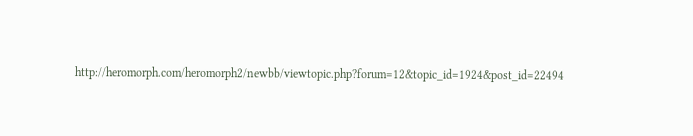http://heromorph.com/heromorph2/newbb/viewtopic.php?forum=12&topic_id=1924&post_id=22494